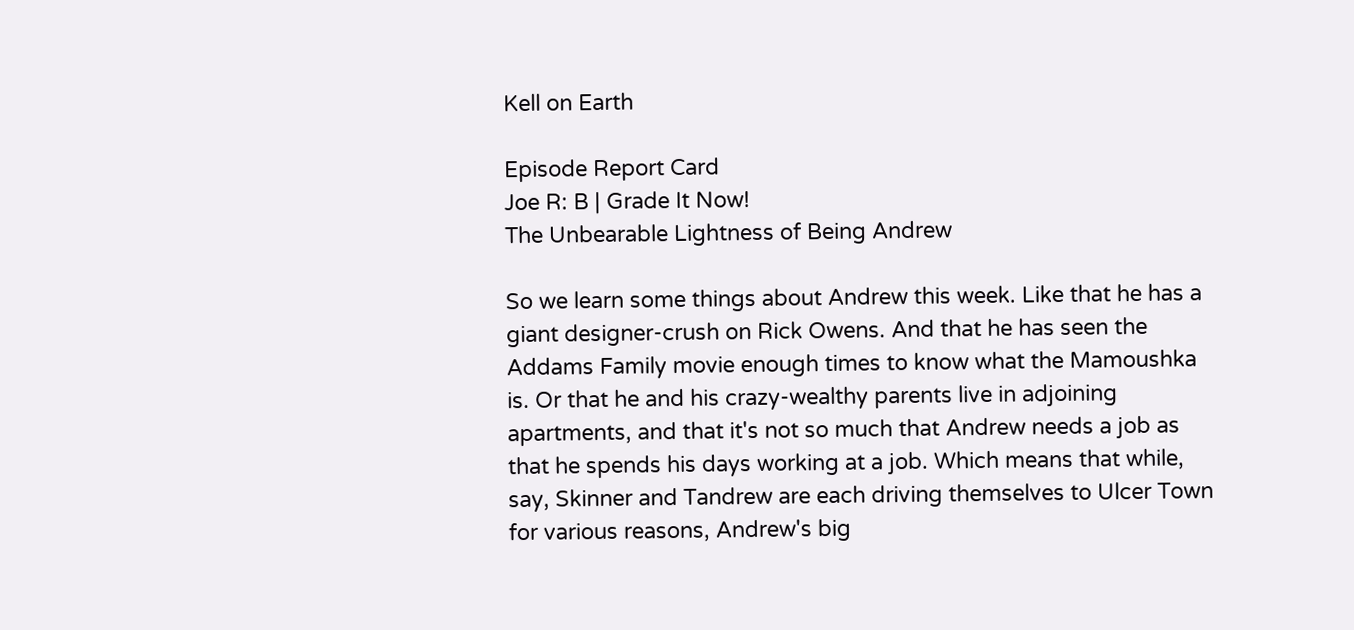Kell on Earth

Episode Report Card
Joe R: B | Grade It Now!
The Unbearable Lightness of Being Andrew

So we learn some things about Andrew this week. Like that he has a giant designer-crush on Rick Owens. And that he has seen the Addams Family movie enough times to know what the Mamoushka is. Or that he and his crazy-wealthy parents live in adjoining apartments, and that it's not so much that Andrew needs a job as that he spends his days working at a job. Which means that while, say, Skinner and Tandrew are each driving themselves to Ulcer Town for various reasons, Andrew's big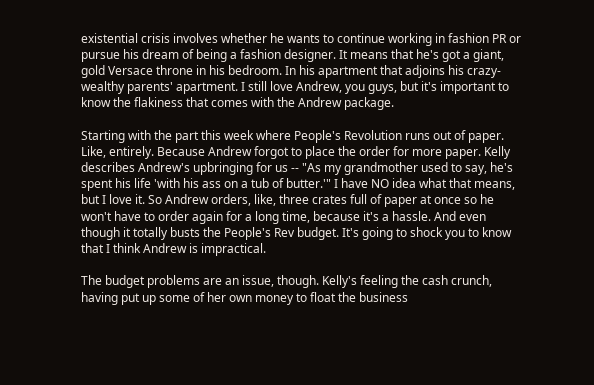existential crisis involves whether he wants to continue working in fashion PR or pursue his dream of being a fashion designer. It means that he's got a giant, gold Versace throne in his bedroom. In his apartment that adjoins his crazy-wealthy parents' apartment. I still love Andrew, you guys, but it's important to know the flakiness that comes with the Andrew package.

Starting with the part this week where People's Revolution runs out of paper. Like, entirely. Because Andrew forgot to place the order for more paper. Kelly describes Andrew's upbringing for us -- "As my grandmother used to say, he's spent his life 'with his ass on a tub of butter.'" I have NO idea what that means, but I love it. So Andrew orders, like, three crates full of paper at once so he won't have to order again for a long time, because it's a hassle. And even though it totally busts the People's Rev budget. It's going to shock you to know that I think Andrew is impractical.

The budget problems are an issue, though. Kelly's feeling the cash crunch, having put up some of her own money to float the business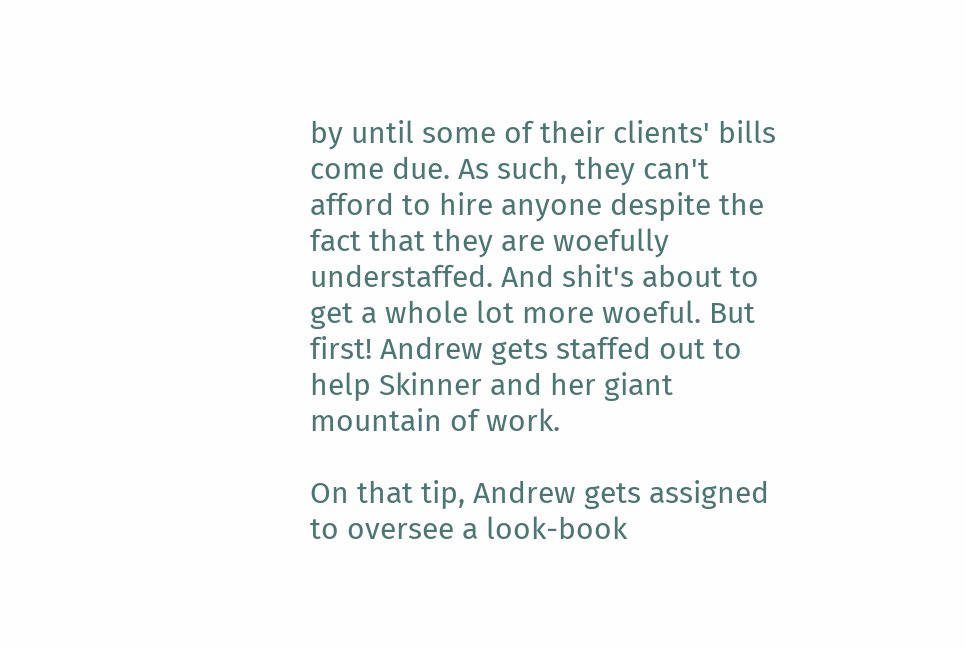by until some of their clients' bills come due. As such, they can't afford to hire anyone despite the fact that they are woefully understaffed. And shit's about to get a whole lot more woeful. But first! Andrew gets staffed out to help Skinner and her giant mountain of work.

On that tip, Andrew gets assigned to oversee a look-book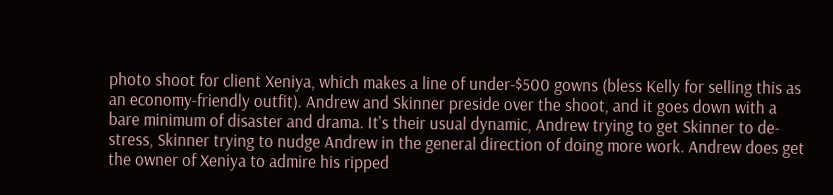photo shoot for client Xeniya, which makes a line of under-$500 gowns (bless Kelly for selling this as an economy-friendly outfit). Andrew and Skinner preside over the shoot, and it goes down with a bare minimum of disaster and drama. It's their usual dynamic, Andrew trying to get Skinner to de-stress, Skinner trying to nudge Andrew in the general direction of doing more work. Andrew does get the owner of Xeniya to admire his ripped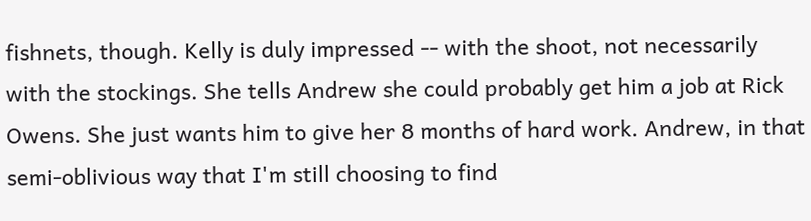fishnets, though. Kelly is duly impressed -- with the shoot, not necessarily with the stockings. She tells Andrew she could probably get him a job at Rick Owens. She just wants him to give her 8 months of hard work. Andrew, in that semi-oblivious way that I'm still choosing to find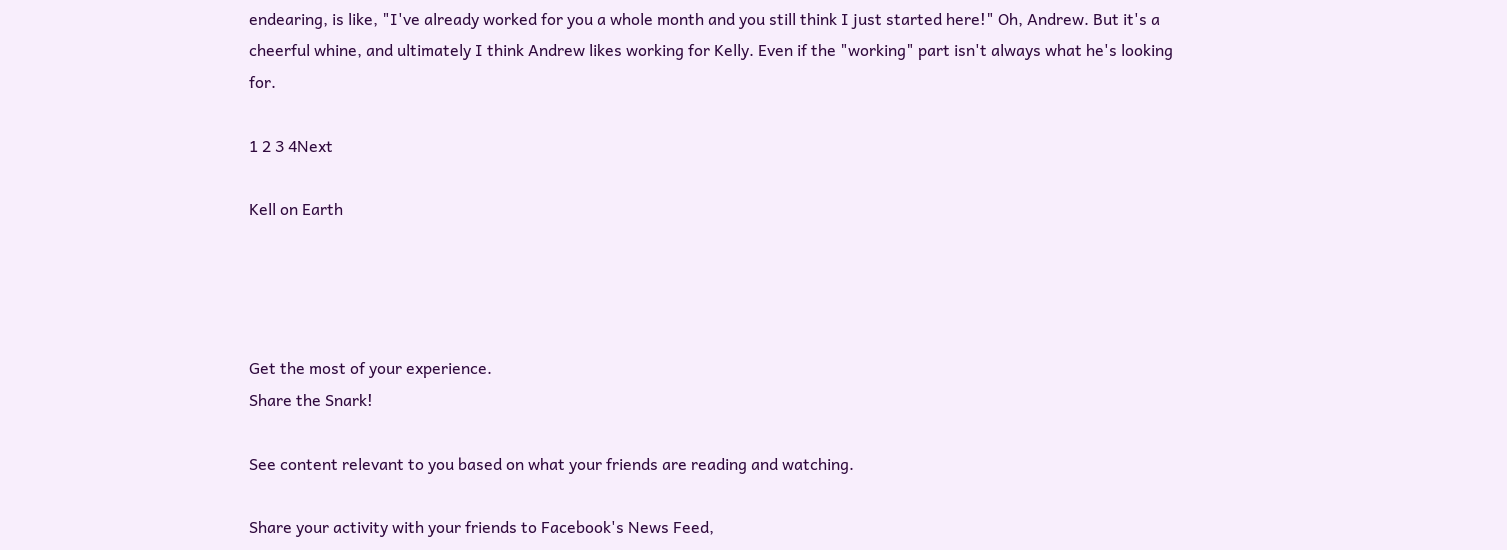endearing, is like, "I've already worked for you a whole month and you still think I just started here!" Oh, Andrew. But it's a cheerful whine, and ultimately I think Andrew likes working for Kelly. Even if the "working" part isn't always what he's looking for.

1 2 3 4Next

Kell on Earth




Get the most of your experience.
Share the Snark!

See content relevant to you based on what your friends are reading and watching.

Share your activity with your friends to Facebook's News Feed,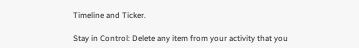Timeline and Ticker.

Stay in Control: Delete any item from your activity that you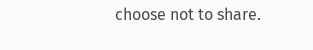choose not to share.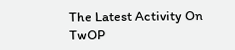The Latest Activity On TwOP